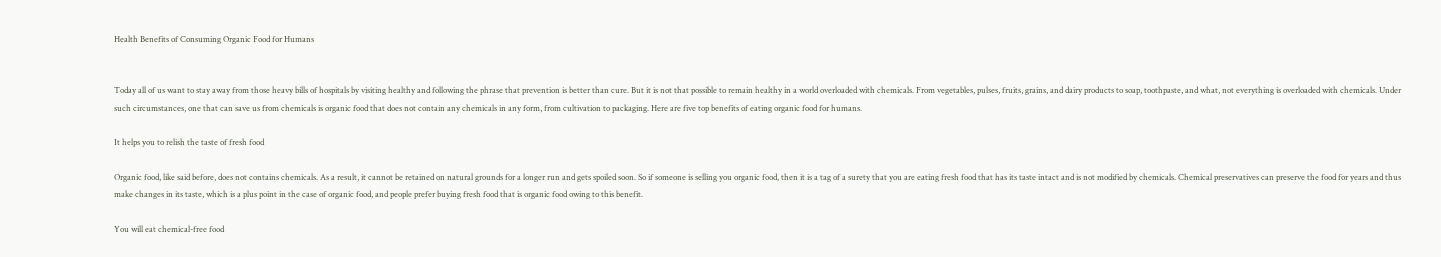Health Benefits of Consuming Organic Food for Humans


Today all of us want to stay away from those heavy bills of hospitals by visiting healthy and following the phrase that prevention is better than cure. But it is not that possible to remain healthy in a world overloaded with chemicals. From vegetables, pulses, fruits, grains, and dairy products to soap, toothpaste, and what, not everything is overloaded with chemicals. Under such circumstances, one that can save us from chemicals is organic food that does not contain any chemicals in any form, from cultivation to packaging. Here are five top benefits of eating organic food for humans.

It helps you to relish the taste of fresh food

Organic food, like said before, does not contains chemicals. As a result, it cannot be retained on natural grounds for a longer run and gets spoiled soon. So if someone is selling you organic food, then it is a tag of a surety that you are eating fresh food that has its taste intact and is not modified by chemicals. Chemical preservatives can preserve the food for years and thus make changes in its taste, which is a plus point in the case of organic food, and people prefer buying fresh food that is organic food owing to this benefit.

You will eat chemical-free food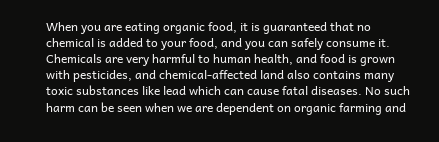When you are eating organic food, it is guaranteed that no chemical is added to your food, and you can safely consume it. Chemicals are very harmful to human health, and food is grown with pesticides, and chemical-affected land also contains many toxic substances like lead which can cause fatal diseases. No such harm can be seen when we are dependent on organic farming and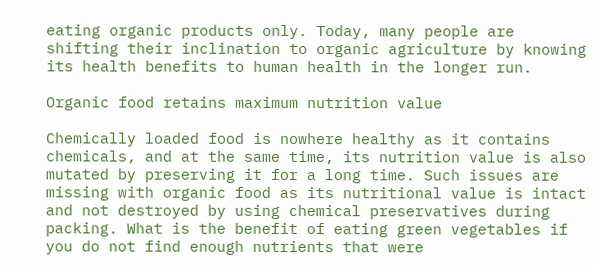eating organic products only. Today, many people are shifting their inclination to organic agriculture by knowing its health benefits to human health in the longer run.

Organic food retains maximum nutrition value

Chemically loaded food is nowhere healthy as it contains chemicals, and at the same time, its nutrition value is also mutated by preserving it for a long time. Such issues are missing with organic food as its nutritional value is intact and not destroyed by using chemical preservatives during packing. What is the benefit of eating green vegetables if you do not find enough nutrients that were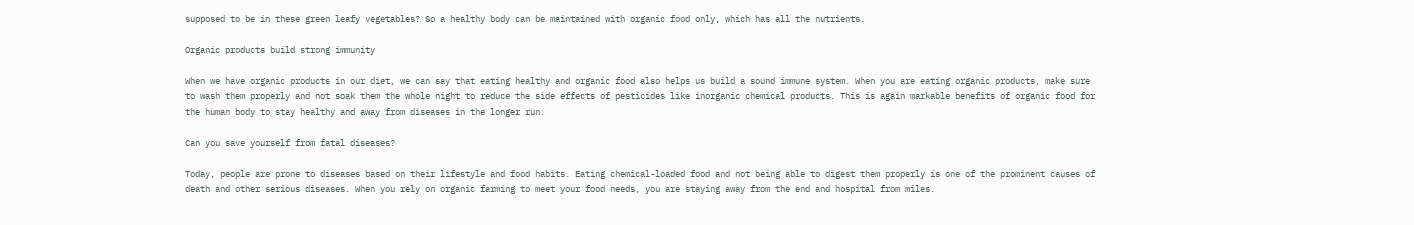supposed to be in these green leafy vegetables? So a healthy body can be maintained with organic food only, which has all the nutrients.

Organic products build strong immunity

When we have organic products in our diet, we can say that eating healthy and organic food also helps us build a sound immune system. When you are eating organic products, make sure to wash them properly and not soak them the whole night to reduce the side effects of pesticides like inorganic chemical products. This is again markable benefits of organic food for the human body to stay healthy and away from diseases in the longer run.

Can you save yourself from fatal diseases?

Today, people are prone to diseases based on their lifestyle and food habits. Eating chemical-loaded food and not being able to digest them properly is one of the prominent causes of death and other serious diseases. When you rely on organic farming to meet your food needs, you are staying away from the end and hospital from miles.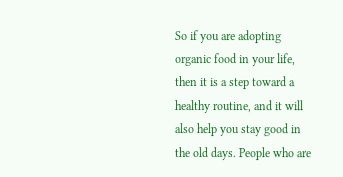So if you are adopting organic food in your life, then it is a step toward a healthy routine, and it will also help you stay good in the old days. People who are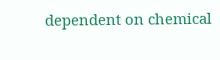dependent on chemical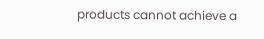products cannot achieve a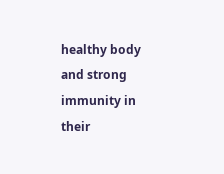healthy body and strong immunity in their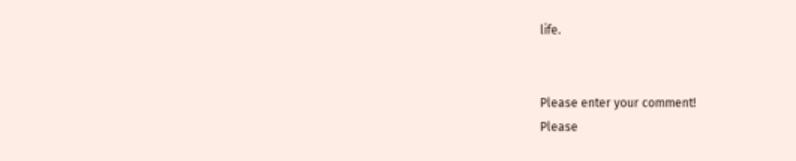life.


Please enter your comment!
Please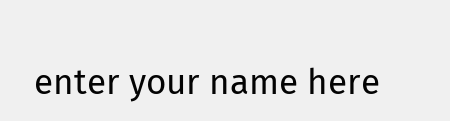enter your name here